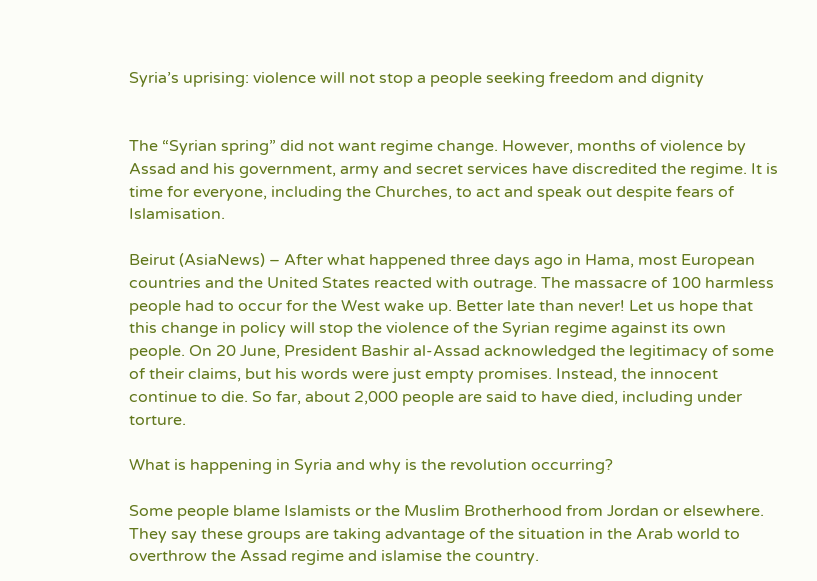Syria’s uprising: violence will not stop a people seeking freedom and dignity


The “Syrian spring” did not want regime change. However, months of violence by Assad and his government, army and secret services have discredited the regime. It is time for everyone, including the Churches, to act and speak out despite fears of Islamisation.

Beirut (AsiaNews) – After what happened three days ago in Hama, most European countries and the United States reacted with outrage. The massacre of 100 harmless people had to occur for the West wake up. Better late than never! Let us hope that this change in policy will stop the violence of the Syrian regime against its own people. On 20 June, President Bashir al-Assad acknowledged the legitimacy of some of their claims, but his words were just empty promises. Instead, the innocent continue to die. So far, about 2,000 people are said to have died, including under torture.

What is happening in Syria and why is the revolution occurring?

Some people blame Islamists or the Muslim Brotherhood from Jordan or elsewhere. They say these groups are taking advantage of the situation in the Arab world to overthrow the Assad regime and islamise the country.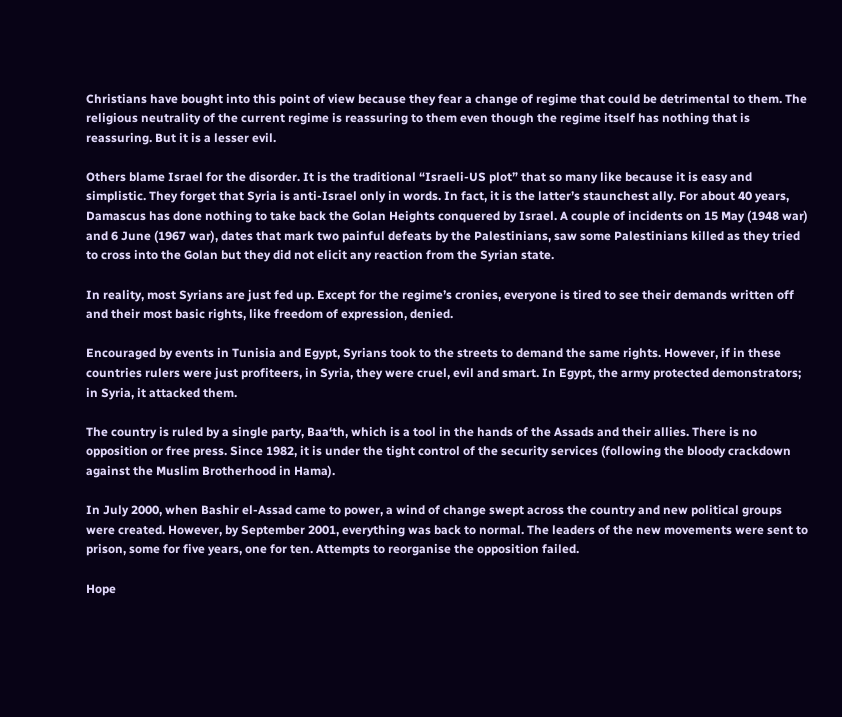Christians have bought into this point of view because they fear a change of regime that could be detrimental to them. The religious neutrality of the current regime is reassuring to them even though the regime itself has nothing that is reassuring. But it is a lesser evil.

Others blame Israel for the disorder. It is the traditional “Israeli-US plot” that so many like because it is easy and simplistic. They forget that Syria is anti-Israel only in words. In fact, it is the latter’s staunchest ally. For about 40 years, Damascus has done nothing to take back the Golan Heights conquered by Israel. A couple of incidents on 15 May (1948 war) and 6 June (1967 war), dates that mark two painful defeats by the Palestinians, saw some Palestinians killed as they tried to cross into the Golan but they did not elicit any reaction from the Syrian state.

In reality, most Syrians are just fed up. Except for the regime’s cronies, everyone is tired to see their demands written off and their most basic rights, like freedom of expression, denied.

Encouraged by events in Tunisia and Egypt, Syrians took to the streets to demand the same rights. However, if in these countries rulers were just profiteers, in Syria, they were cruel, evil and smart. In Egypt, the army protected demonstrators; in Syria, it attacked them.

The country is ruled by a single party, Baa‘th, which is a tool in the hands of the Assads and their allies. There is no opposition or free press. Since 1982, it is under the tight control of the security services (following the bloody crackdown against the Muslim Brotherhood in Hama).

In July 2000, when Bashir el-Assad came to power, a wind of change swept across the country and new political groups were created. However, by September 2001, everything was back to normal. The leaders of the new movements were sent to prison, some for five years, one for ten. Attempts to reorganise the opposition failed.

Hope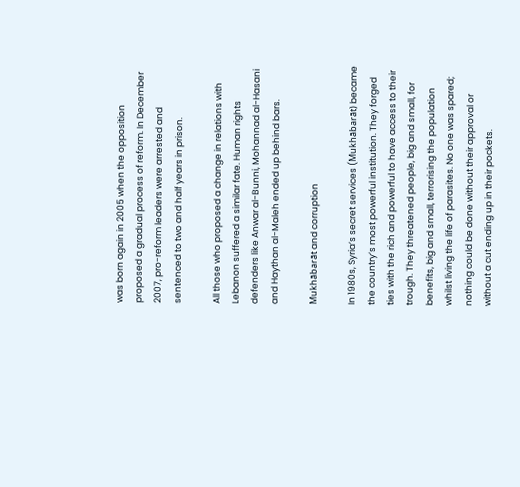was born again in 2005 when the opposition proposed a gradual process of reform. In December 2007, pro-reform leaders were arrested and sentenced to two and half years in prison.

All those who proposed a change in relations with Lebanon suffered a similar fate. Human rights defenders like Anwar al-Bunni, Mohannad al-Hasani and Haythan al-Maleh ended up behind bars.

Mukhābarāt and corruption

In 1980s, Syria’s secret services (Mukhābarāt) became the country’s most powerful institution. They forged ties with the rich and powerful to have access to their trough. They threatened people, big and small, for benefits, big and small, terrorising the population whilst living the life of parasites. No one was spared; nothing could be done without their approval or without a cut ending up in their pockets.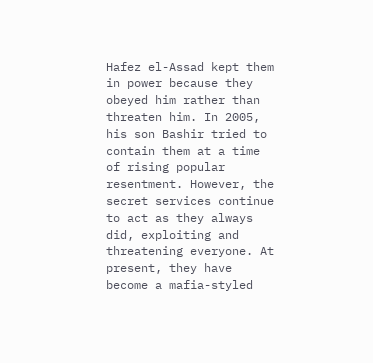Hafez el-Assad kept them in power because they obeyed him rather than threaten him. In 2005, his son Bashir tried to contain them at a time of rising popular resentment. However, the secret services continue to act as they always did, exploiting and threatening everyone. At present, they have become a mafia-styled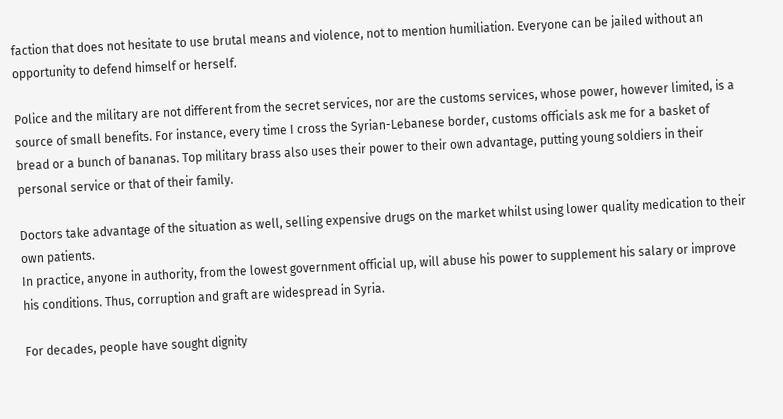faction that does not hesitate to use brutal means and violence, not to mention humiliation. Everyone can be jailed without an opportunity to defend himself or herself.

Police and the military are not different from the secret services, nor are the customs services, whose power, however limited, is a source of small benefits. For instance, every time I cross the Syrian-Lebanese border, customs officials ask me for a basket of bread or a bunch of bananas. Top military brass also uses their power to their own advantage, putting young soldiers in their personal service or that of their family.

Doctors take advantage of the situation as well, selling expensive drugs on the market whilst using lower quality medication to their own patients.
In practice, anyone in authority, from the lowest government official up, will abuse his power to supplement his salary or improve his conditions. Thus, corruption and graft are widespread in Syria.

For decades, people have sought dignity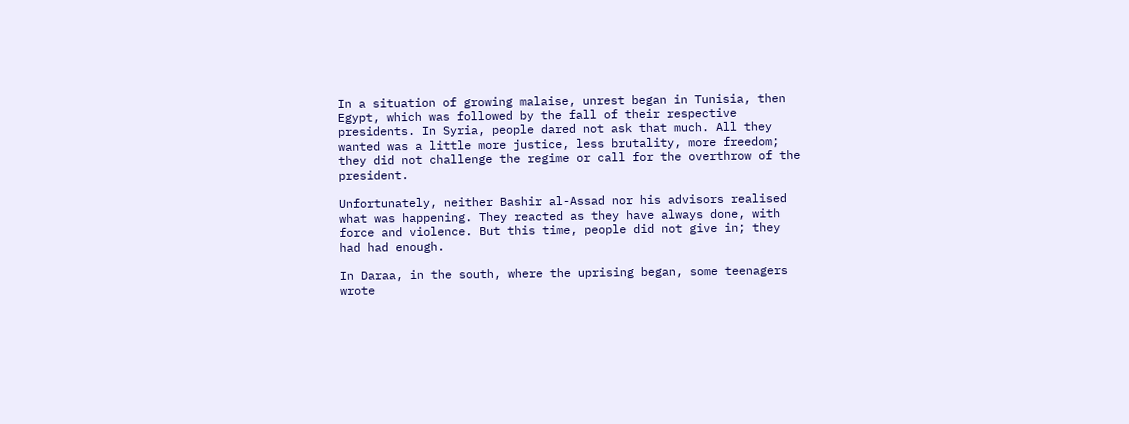In a situation of growing malaise, unrest began in Tunisia, then Egypt, which was followed by the fall of their respective presidents. In Syria, people dared not ask that much. All they wanted was a little more justice, less brutality, more freedom; they did not challenge the regime or call for the overthrow of the president.

Unfortunately, neither Bashir al-Assad nor his advisors realised what was happening. They reacted as they have always done, with force and violence. But this time, people did not give in; they had had enough.

In Daraa, in the south, where the uprising began, some teenagers wrote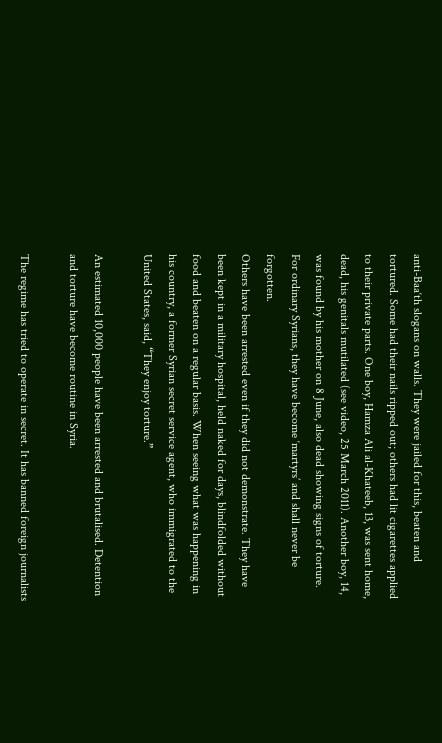anti-Baa‘th slogans on walls. They were jailed for this, beaten and tortured. Some had their nails ripped out; others had lit cigarettes applied to their private parts. One boy, Hamza Ali al-Khateeb, 13, was sent home, dead, his genitals mutilated (see video, 25 March 2011). Another boy, 14, was found by his mother on 8 June, also dead showing signs of torture. For ordinary Syrians, they have become ‘martyrs’ and shall never be forgotten.
Others have been arrested even if they did not demonstrate. They have been kept in a military hospital, held naked for days, blindfolded without food and beaten on a regular basis. When seeing what was happening in his country, a former Syrian secret service agent, who immigrated to the United States, said, “They enjoy torture.”

An estimated 10,000 people have been arrested and brutalised. Detention and torture have become routine in Syria.

The regime has tried to operate in secret. It has banned foreign journalists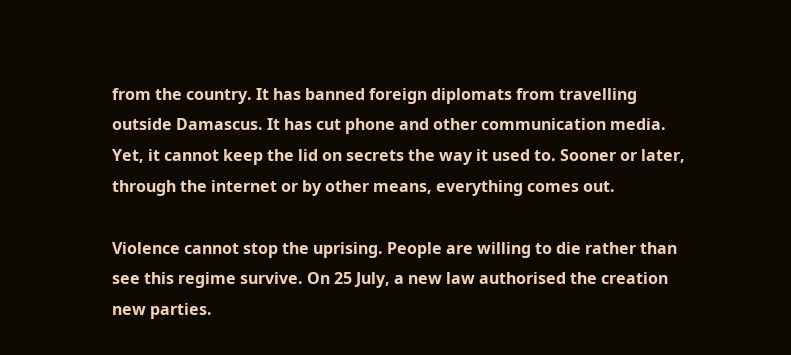from the country. It has banned foreign diplomats from travelling outside Damascus. It has cut phone and other communication media. Yet, it cannot keep the lid on secrets the way it used to. Sooner or later, through the internet or by other means, everything comes out.

Violence cannot stop the uprising. People are willing to die rather than see this regime survive. On 25 July, a new law authorised the creation new parties.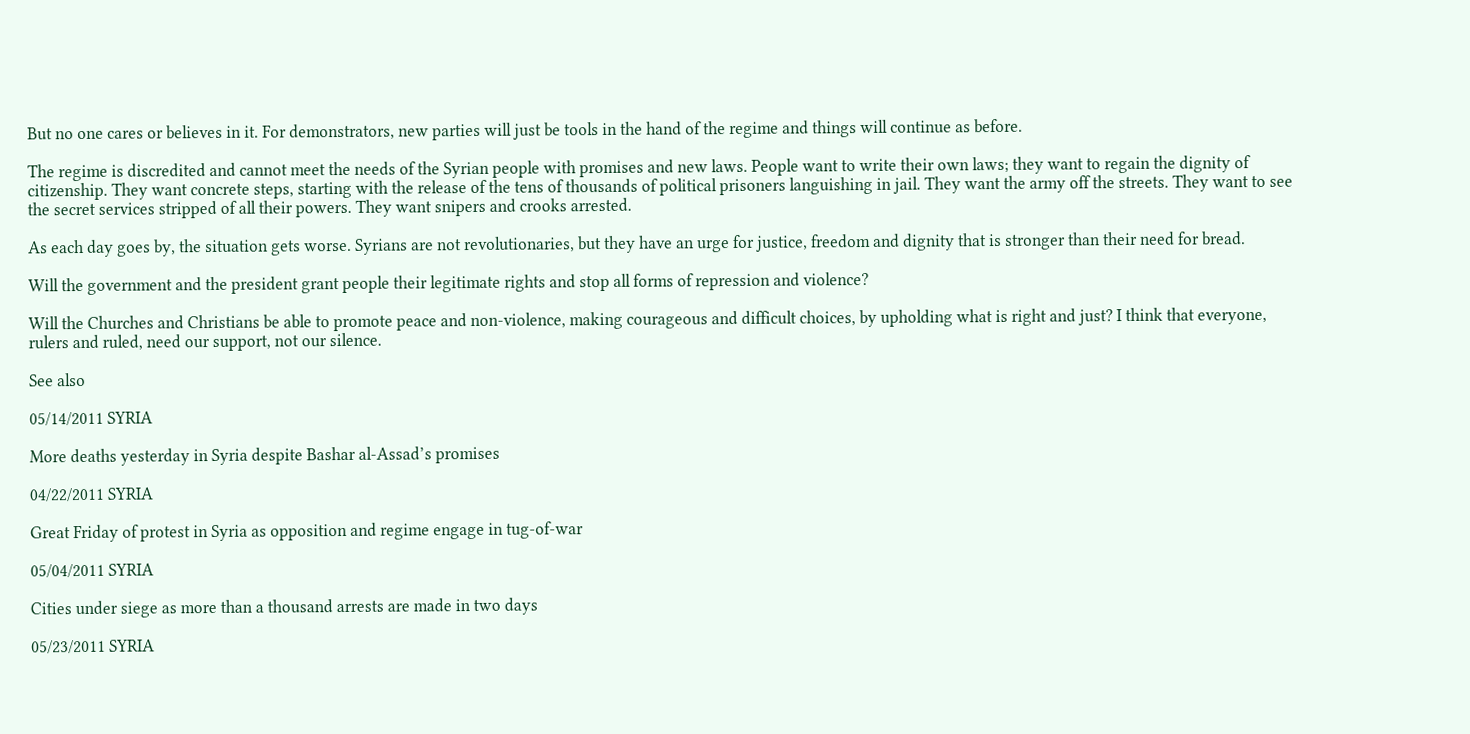But no one cares or believes in it. For demonstrators, new parties will just be tools in the hand of the regime and things will continue as before.

The regime is discredited and cannot meet the needs of the Syrian people with promises and new laws. People want to write their own laws; they want to regain the dignity of citizenship. They want concrete steps, starting with the release of the tens of thousands of political prisoners languishing in jail. They want the army off the streets. They want to see the secret services stripped of all their powers. They want snipers and crooks arrested.

As each day goes by, the situation gets worse. Syrians are not revolutionaries, but they have an urge for justice, freedom and dignity that is stronger than their need for bread.

Will the government and the president grant people their legitimate rights and stop all forms of repression and violence?

Will the Churches and Christians be able to promote peace and non-violence, making courageous and difficult choices, by upholding what is right and just? I think that everyone, rulers and ruled, need our support, not our silence.

See also

05/14/2011 SYRIA

More deaths yesterday in Syria despite Bashar al-Assad’s promises

04/22/2011 SYRIA

Great Friday of protest in Syria as opposition and regime engage in tug-of-war

05/04/2011 SYRIA

Cities under siege as more than a thousand arrests are made in two days

05/23/2011 SYRIA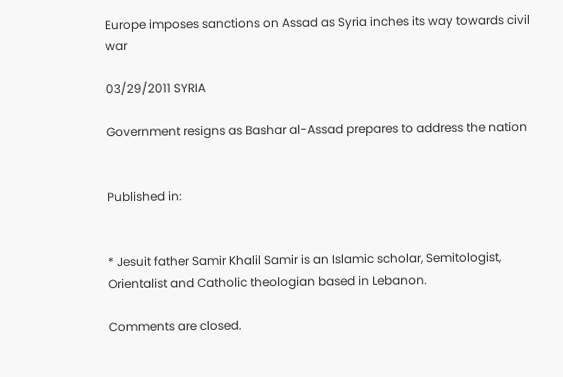Europe imposes sanctions on Assad as Syria inches its way towards civil war

03/29/2011 SYRIA

Government resigns as Bashar al-Assad prepares to address the nation


Published in:


* Jesuit father Samir Khalil Samir is an Islamic scholar, Semitologist, Orientalist and Catholic theologian based in Lebanon.

Comments are closed.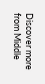Discover more from Middle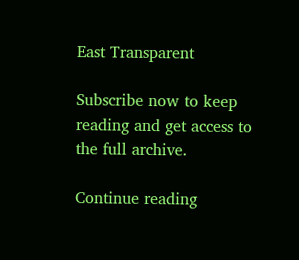East Transparent

Subscribe now to keep reading and get access to the full archive.

Continue reading